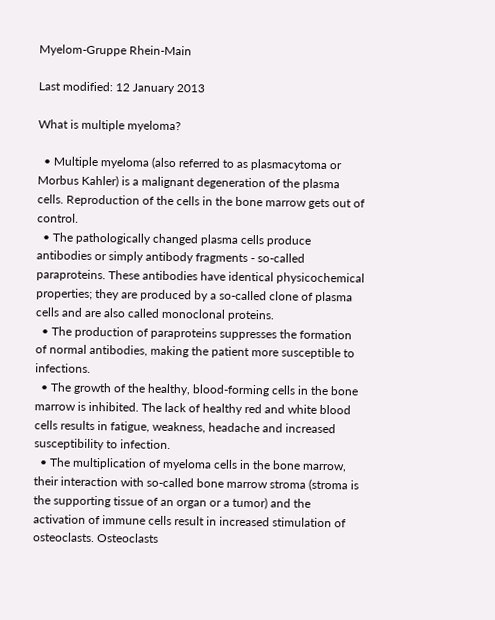Myelom-Gruppe Rhein-Main

Last modified: 12 January 2013

What is multiple myeloma?

  • Multiple myeloma (also referred to as plasmacytoma or Morbus Kahler) is a malignant degeneration of the plasma cells. Reproduction of the cells in the bone marrow gets out of control.
  • The pathologically changed plasma cells produce antibodies or simply antibody fragments - so-called paraproteins. These antibodies have identical physicochemical properties; they are produced by a so-called clone of plasma cells and are also called monoclonal proteins.
  • The production of paraproteins suppresses the formation of normal antibodies, making the patient more susceptible to infections.
  • The growth of the healthy, blood-forming cells in the bone marrow is inhibited. The lack of healthy red and white blood cells results in fatigue, weakness, headache and increased susceptibility to infection.
  • The multiplication of myeloma cells in the bone marrow, their interaction with so-called bone marrow stroma (stroma is the supporting tissue of an organ or a tumor) and the activation of immune cells result in increased stimulation of osteoclasts. Osteoclasts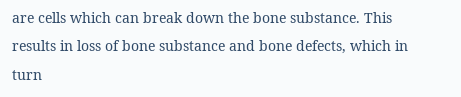are cells which can break down the bone substance. This results in loss of bone substance and bone defects, which in turn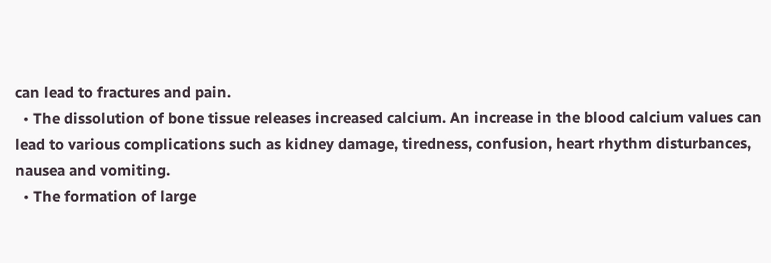can lead to fractures and pain.
  • The dissolution of bone tissue releases increased calcium. An increase in the blood calcium values can lead to various complications such as kidney damage, tiredness, confusion, heart rhythm disturbances, nausea and vomiting.
  • The formation of large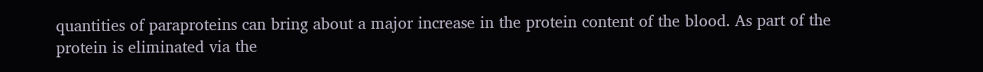quantities of paraproteins can bring about a major increase in the protein content of the blood. As part of the protein is eliminated via the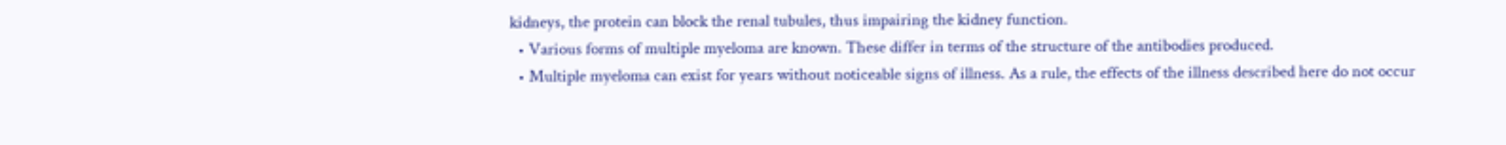kidneys, the protein can block the renal tubules, thus impairing the kidney function.
  • Various forms of multiple myeloma are known. These differ in terms of the structure of the antibodies produced.
  • Multiple myeloma can exist for years without noticeable signs of illness. As a rule, the effects of the illness described here do not occur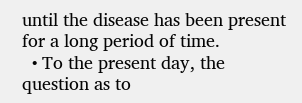until the disease has been present for a long period of time.
  • To the present day, the question as to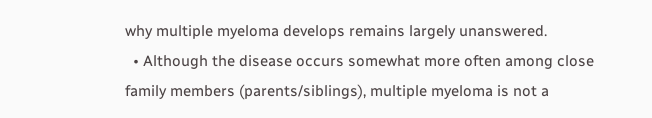why multiple myeloma develops remains largely unanswered.
  • Although the disease occurs somewhat more often among close family members (parents/siblings), multiple myeloma is not a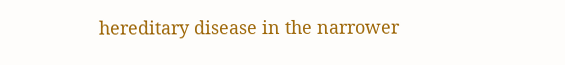hereditary disease in the narrower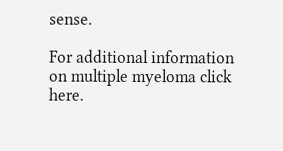sense.

For additional information on multiple myeloma click here.